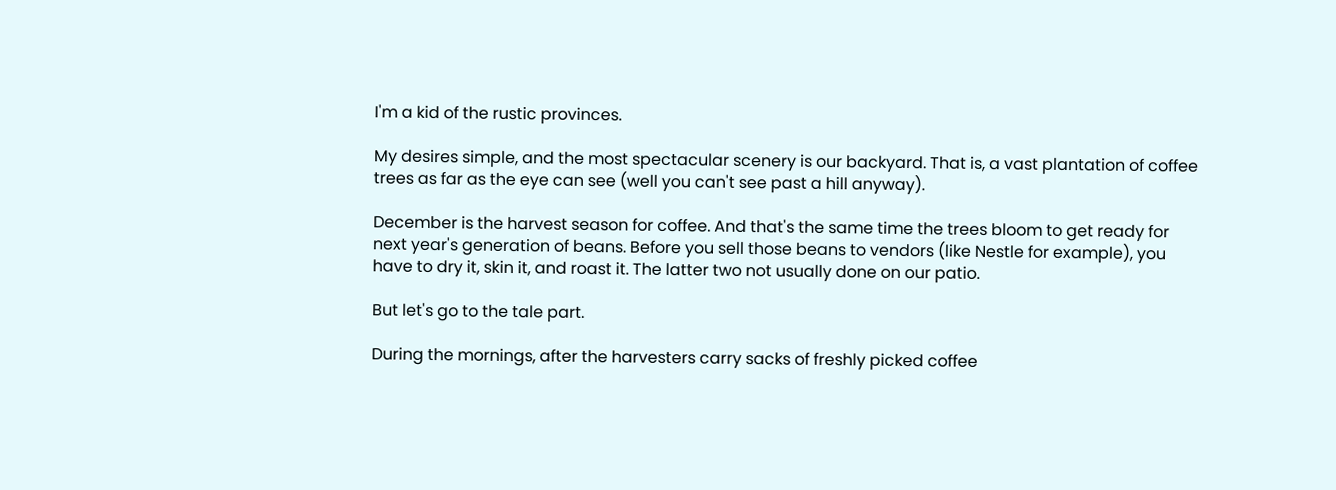I'm a kid of the rustic provinces.

My desires simple, and the most spectacular scenery is our backyard. That is, a vast plantation of coffee trees as far as the eye can see (well you can't see past a hill anyway).

December is the harvest season for coffee. And that's the same time the trees bloom to get ready for next year's generation of beans. Before you sell those beans to vendors (like Nestle for example), you have to dry it, skin it, and roast it. The latter two not usually done on our patio.

But let's go to the tale part.

During the mornings, after the harvesters carry sacks of freshly picked coffee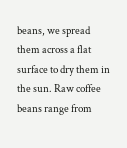beans, we spread them across a flat surface to dry them in the sun. Raw coffee beans range from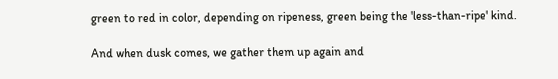green to red in color, depending on ripeness, green being the 'less-than-ripe' kind.

And when dusk comes, we gather them up again and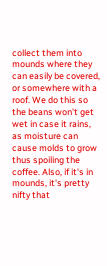collect them into mounds where they can easily be covered, or somewhere with a roof. We do this so the beans won't get wet in case it rains, as moisture can cause molds to grow thus spoiling the coffee. Also, if it's in mounds, it's pretty nifty that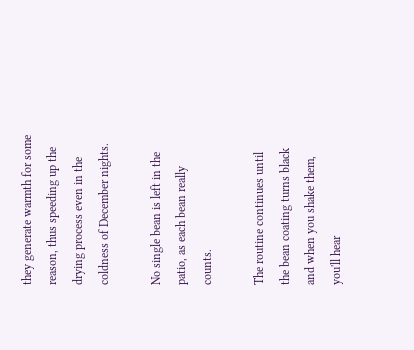they generate warmth for some reason, thus speeding up the drying process even in the coldness of December nights.

No single bean is left in the patio, as each bean really counts.

The routine continues until the bean coating turns black and when you shake them, you'll hear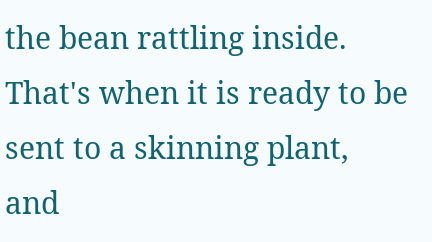the bean rattling inside. That's when it is ready to be sent to a skinning plant, and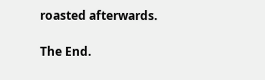roasted afterwards.

The End.